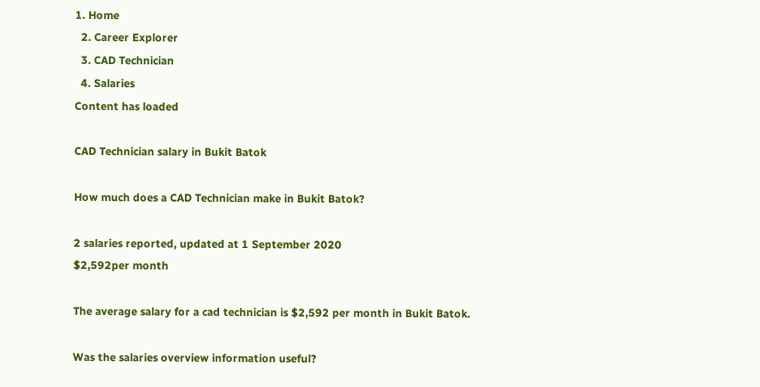1. Home
  2. Career Explorer
  3. CAD Technician
  4. Salaries
Content has loaded

CAD Technician salary in Bukit Batok

How much does a CAD Technician make in Bukit Batok?

2 salaries reported, updated at 1 September 2020
$2,592per month

The average salary for a cad technician is $2,592 per month in Bukit Batok.

Was the salaries overview information useful?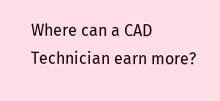Where can a CAD Technician earn more?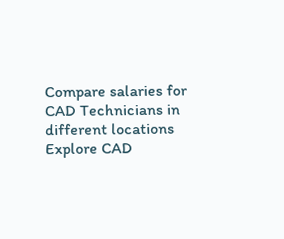Compare salaries for CAD Technicians in different locations
Explore CAD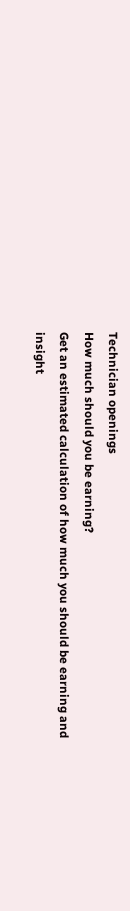Technician openings
How much should you be earning?
Get an estimated calculation of how much you should be earning and insight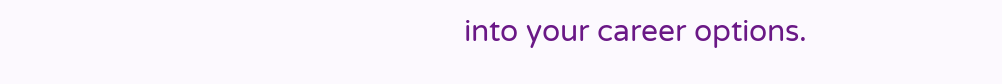into your career options.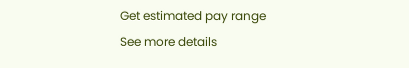Get estimated pay range
See more details